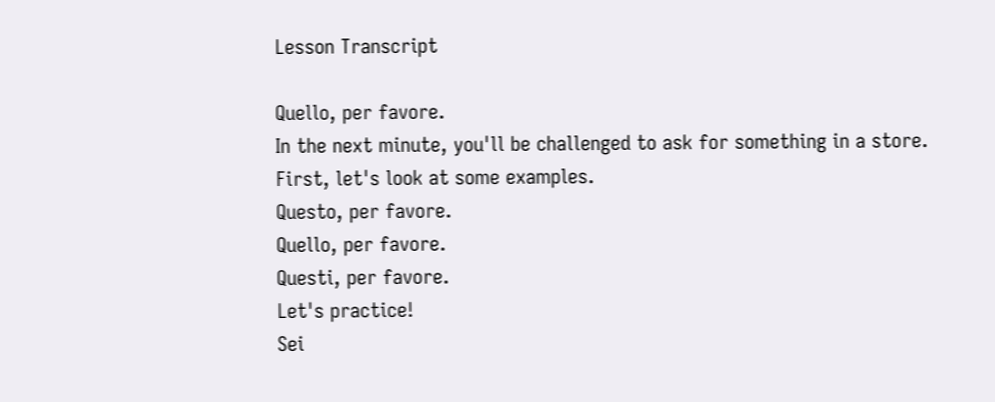Lesson Transcript

Quello, per favore.
In the next minute, you'll be challenged to ask for something in a store.
First, let's look at some examples.
Questo, per favore.
Quello, per favore.
Questi, per favore.
Let's practice!
Sei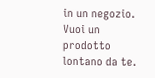in un negozio. Vuoi un prodotto lontano da te.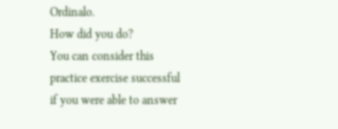Ordinalo.
How did you do?
You can consider this practice exercise successful if you were able to answer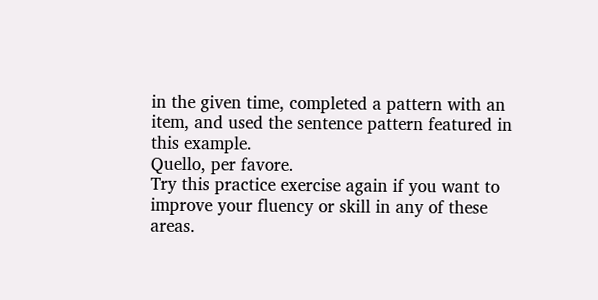in the given time, completed a pattern with an item, and used the sentence pattern featured in this example.
Quello, per favore.
Try this practice exercise again if you want to improve your fluency or skill in any of these areas.